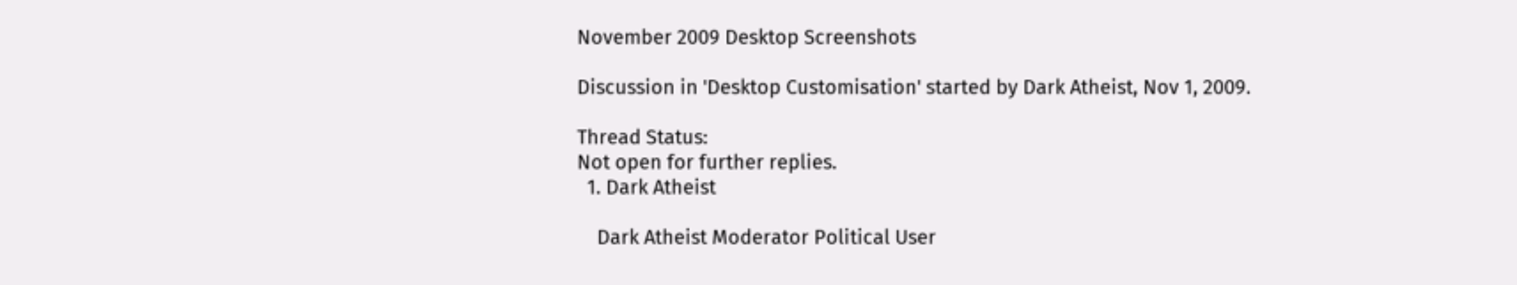November 2009 Desktop Screenshots

Discussion in 'Desktop Customisation' started by Dark Atheist, Nov 1, 2009.

Thread Status:
Not open for further replies.
  1. Dark Atheist

    Dark Atheist Moderator Political User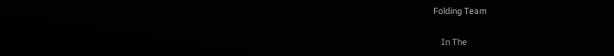Folding Team

    In The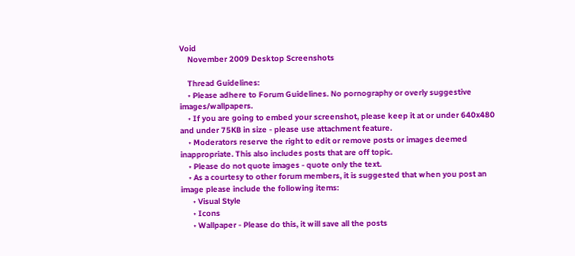Void
    November 2009 Desktop Screenshots

    Thread Guidelines:
    • Please adhere to Forum Guidelines. No pornography or overly suggestive images/wallpapers.
    • If you are going to embed your screenshot, please keep it at or under 640x480 and under 75KB in size - please use attachment feature.
    • Moderators reserve the right to edit or remove posts or images deemed inappropriate. This also includes posts that are off topic.
    • Please do not quote images - quote only the text.
    • As a courtesy to other forum members, it is suggested that when you post an image please include the following items:
      • Visual Style
      • Icons
      • Wallpaper - Please do this, it will save all the posts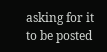asking for it to be posted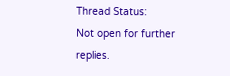Thread Status:
Not open for further replies.